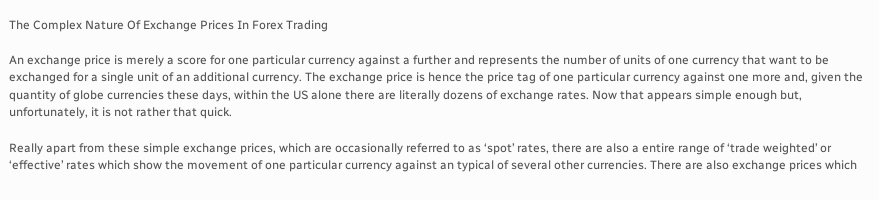The Complex Nature Of Exchange Prices In Forex Trading

An exchange price is merely a score for one particular currency against a further and represents the number of units of one currency that want to be exchanged for a single unit of an additional currency. The exchange price is hence the price tag of one particular currency against one more and, given the quantity of globe currencies these days, within the US alone there are literally dozens of exchange rates. Now that appears simple enough but, unfortunately, it is not rather that quick.

Really apart from these simple exchange prices, which are occasionally referred to as ‘spot’ rates, there are also a entire range of ‘trade weighted’ or ‘effective’ rates which show the movement of one particular currency against an typical of several other currencies. There are also exchange prices which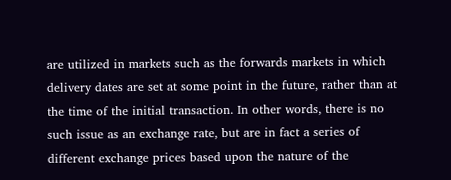are utilized in markets such as the forwards markets in which delivery dates are set at some point in the future, rather than at the time of the initial transaction. In other words, there is no such issue as an exchange rate, but are in fact a series of different exchange prices based upon the nature of the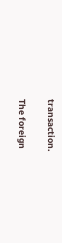transaction.

The foreign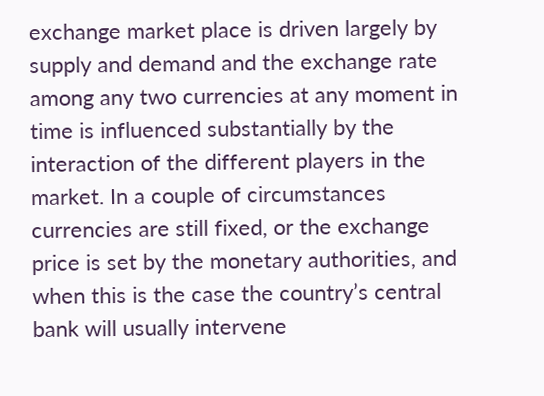exchange market place is driven largely by supply and demand and the exchange rate among any two currencies at any moment in time is influenced substantially by the interaction of the different players in the market. In a couple of circumstances currencies are still fixed, or the exchange price is set by the monetary authorities, and when this is the case the country’s central bank will usually intervene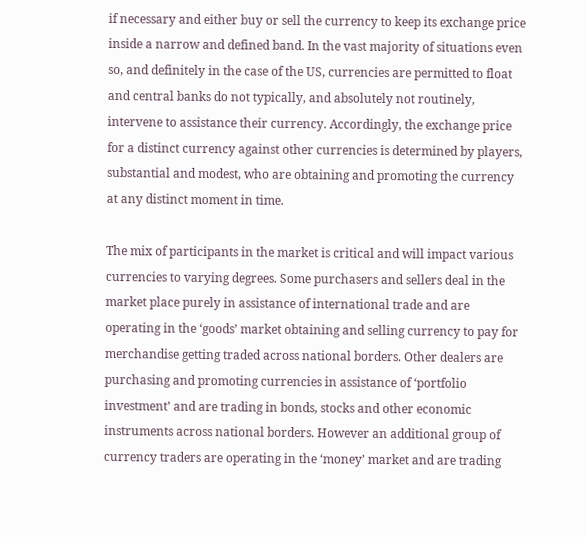if necessary and either buy or sell the currency to keep its exchange price inside a narrow and defined band. In the vast majority of situations even so, and definitely in the case of the US, currencies are permitted to float and central banks do not typically, and absolutely not routinely, intervene to assistance their currency. Accordingly, the exchange price for a distinct currency against other currencies is determined by players, substantial and modest, who are obtaining and promoting the currency at any distinct moment in time.

The mix of participants in the market is critical and will impact various currencies to varying degrees. Some purchasers and sellers deal in the market place purely in assistance of international trade and are operating in the ‘goods’ market obtaining and selling currency to pay for merchandise getting traded across national borders. Other dealers are purchasing and promoting currencies in assistance of ‘portfolio investment’ and are trading in bonds, stocks and other economic instruments across national borders. However an additional group of currency traders are operating in the ‘money’ market and are trading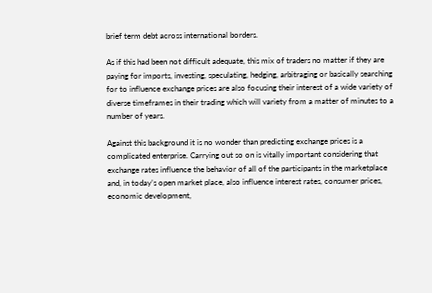brief term debt across international borders.

As if this had been not difficult adequate, this mix of traders no matter if they are paying for imports, investing, speculating, hedging, arbitraging or basically searching for to influence exchange prices are also focusing their interest of a wide variety of diverse timeframes in their trading which will variety from a matter of minutes to a number of years.

Against this background it is no wonder than predicting exchange prices is a complicated enterprise. Carrying out so on is vitally important considering that exchange rates influence the behavior of all of the participants in the marketplace and, in today’s open market place, also influence interest rates, consumer prices, economic development,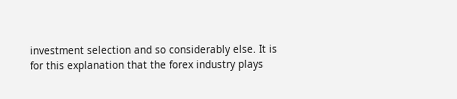investment selection and so considerably else. It is for this explanation that the forex industry plays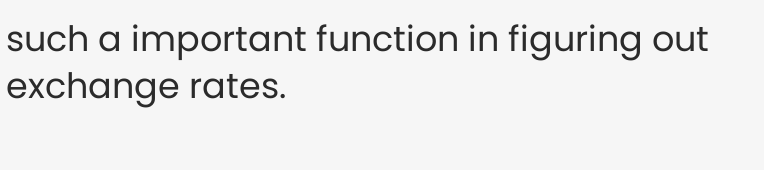such a important function in figuring out exchange rates.